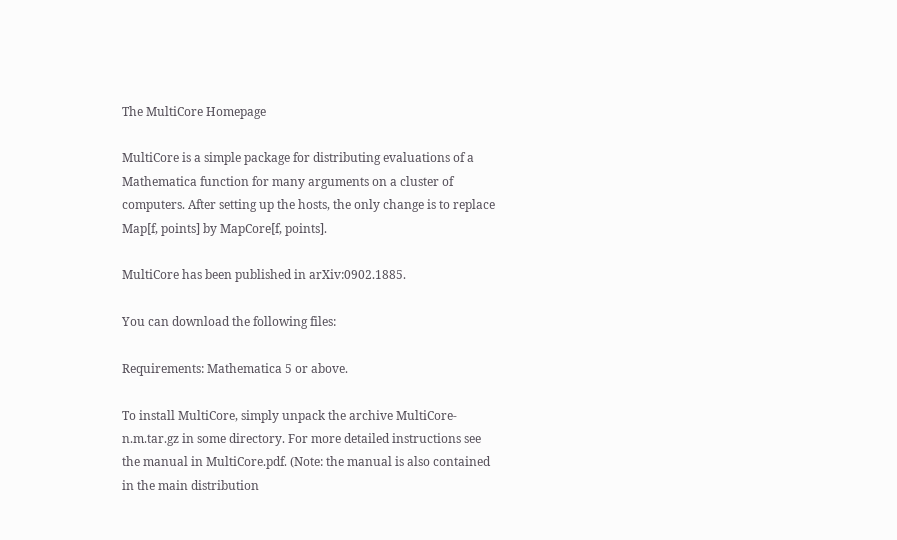The MultiCore Homepage

MultiCore is a simple package for distributing evaluations of a Mathematica function for many arguments on a cluster of computers. After setting up the hosts, the only change is to replace Map[f, points] by MapCore[f, points].

MultiCore has been published in arXiv:0902.1885.

You can download the following files:

Requirements: Mathematica 5 or above.

To install MultiCore, simply unpack the archive MultiCore-n.m.tar.gz in some directory. For more detailed instructions see the manual in MultiCore.pdf. (Note: the manual is also contained in the main distribution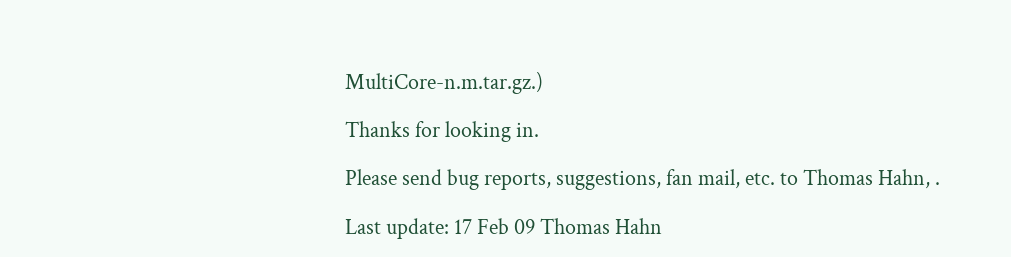MultiCore-n.m.tar.gz.)

Thanks for looking in.

Please send bug reports, suggestions, fan mail, etc. to Thomas Hahn, .

Last update: 17 Feb 09 Thomas Hahn